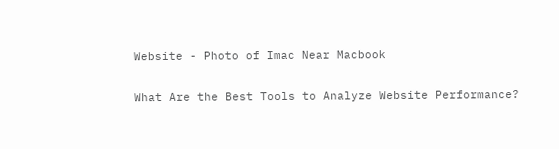Website - Photo of Imac Near Macbook

What Are the Best Tools to Analyze Website Performance?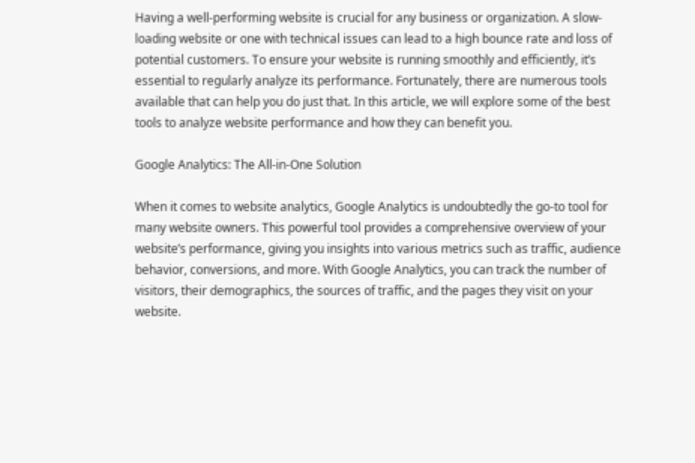Having a well-performing website is crucial for any business or organization. A slow-loading website or one with technical issues can lead to a high bounce rate and loss of potential customers. To ensure your website is running smoothly and efficiently, it’s essential to regularly analyze its performance. Fortunately, there are numerous tools available that can help you do just that. In this article, we will explore some of the best tools to analyze website performance and how they can benefit you.

Google Analytics: The All-in-One Solution

When it comes to website analytics, Google Analytics is undoubtedly the go-to tool for many website owners. This powerful tool provides a comprehensive overview of your website’s performance, giving you insights into various metrics such as traffic, audience behavior, conversions, and more. With Google Analytics, you can track the number of visitors, their demographics, the sources of traffic, and the pages they visit on your website.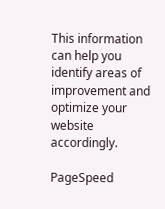This information can help you identify areas of improvement and optimize your website accordingly.

PageSpeed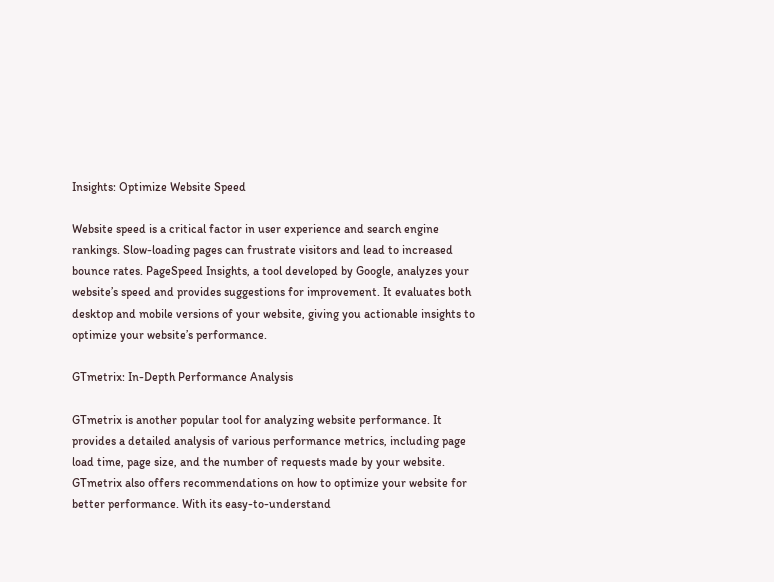Insights: Optimize Website Speed

Website speed is a critical factor in user experience and search engine rankings. Slow-loading pages can frustrate visitors and lead to increased bounce rates. PageSpeed Insights, a tool developed by Google, analyzes your website’s speed and provides suggestions for improvement. It evaluates both desktop and mobile versions of your website, giving you actionable insights to optimize your website’s performance.

GTmetrix: In-Depth Performance Analysis

GTmetrix is another popular tool for analyzing website performance. It provides a detailed analysis of various performance metrics, including page load time, page size, and the number of requests made by your website. GTmetrix also offers recommendations on how to optimize your website for better performance. With its easy-to-understand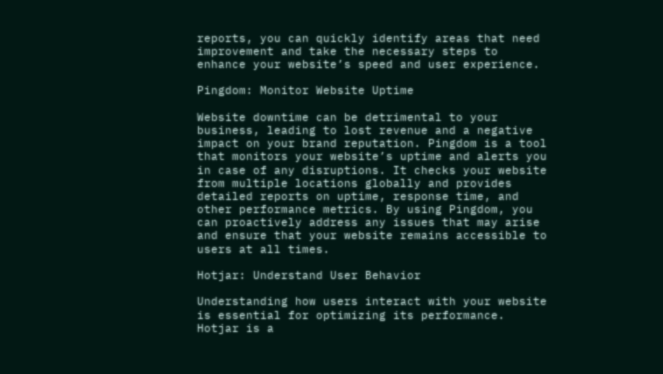reports, you can quickly identify areas that need improvement and take the necessary steps to enhance your website’s speed and user experience.

Pingdom: Monitor Website Uptime

Website downtime can be detrimental to your business, leading to lost revenue and a negative impact on your brand reputation. Pingdom is a tool that monitors your website’s uptime and alerts you in case of any disruptions. It checks your website from multiple locations globally and provides detailed reports on uptime, response time, and other performance metrics. By using Pingdom, you can proactively address any issues that may arise and ensure that your website remains accessible to users at all times.

Hotjar: Understand User Behavior

Understanding how users interact with your website is essential for optimizing its performance. Hotjar is a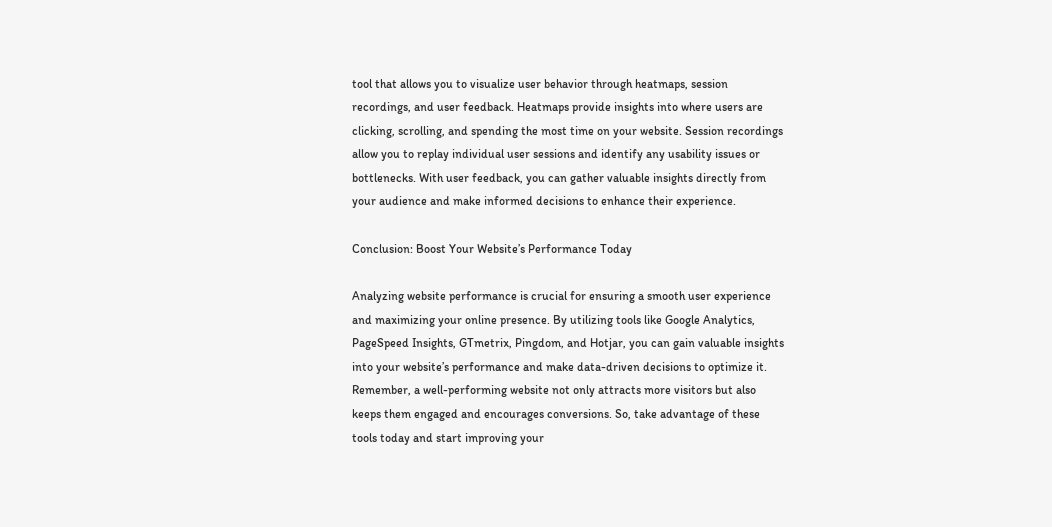tool that allows you to visualize user behavior through heatmaps, session recordings, and user feedback. Heatmaps provide insights into where users are clicking, scrolling, and spending the most time on your website. Session recordings allow you to replay individual user sessions and identify any usability issues or bottlenecks. With user feedback, you can gather valuable insights directly from your audience and make informed decisions to enhance their experience.

Conclusion: Boost Your Website’s Performance Today

Analyzing website performance is crucial for ensuring a smooth user experience and maximizing your online presence. By utilizing tools like Google Analytics, PageSpeed Insights, GTmetrix, Pingdom, and Hotjar, you can gain valuable insights into your website’s performance and make data-driven decisions to optimize it. Remember, a well-performing website not only attracts more visitors but also keeps them engaged and encourages conversions. So, take advantage of these tools today and start improving your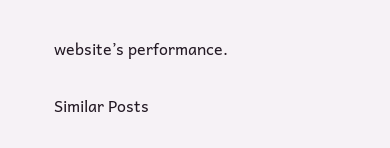website’s performance.

Similar Posts